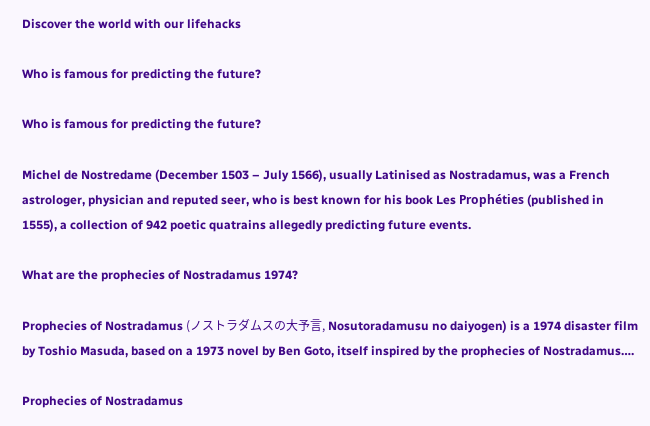Discover the world with our lifehacks

Who is famous for predicting the future?

Who is famous for predicting the future?

Michel de Nostredame (December 1503 – July 1566), usually Latinised as Nostradamus, was a French astrologer, physician and reputed seer, who is best known for his book Les Prophéties (published in 1555), a collection of 942 poetic quatrains allegedly predicting future events.

What are the prophecies of Nostradamus 1974?

Prophecies of Nostradamus (ノストラダムスの大予言, Nosutoradamusu no daiyogen) is a 1974 disaster film by Toshio Masuda, based on a 1973 novel by Ben Goto, itself inspired by the prophecies of Nostradamus….

Prophecies of Nostradamus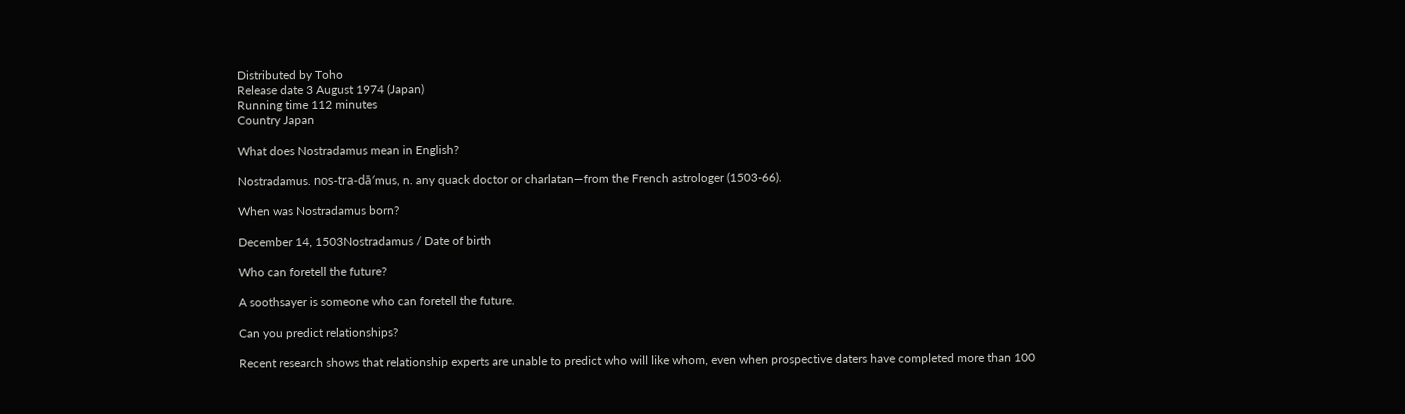Distributed by Toho
Release date 3 August 1974 (Japan)
Running time 112 minutes
Country Japan

What does Nostradamus mean in English?

Nostradamus. nos-tra-dā′mus, n. any quack doctor or charlatan—from the French astrologer (1503-66).

When was Nostradamus born?

December 14, 1503Nostradamus / Date of birth

Who can foretell the future?

A soothsayer is someone who can foretell the future.

Can you predict relationships?

Recent research shows that relationship experts are unable to predict who will like whom, even when prospective daters have completed more than 100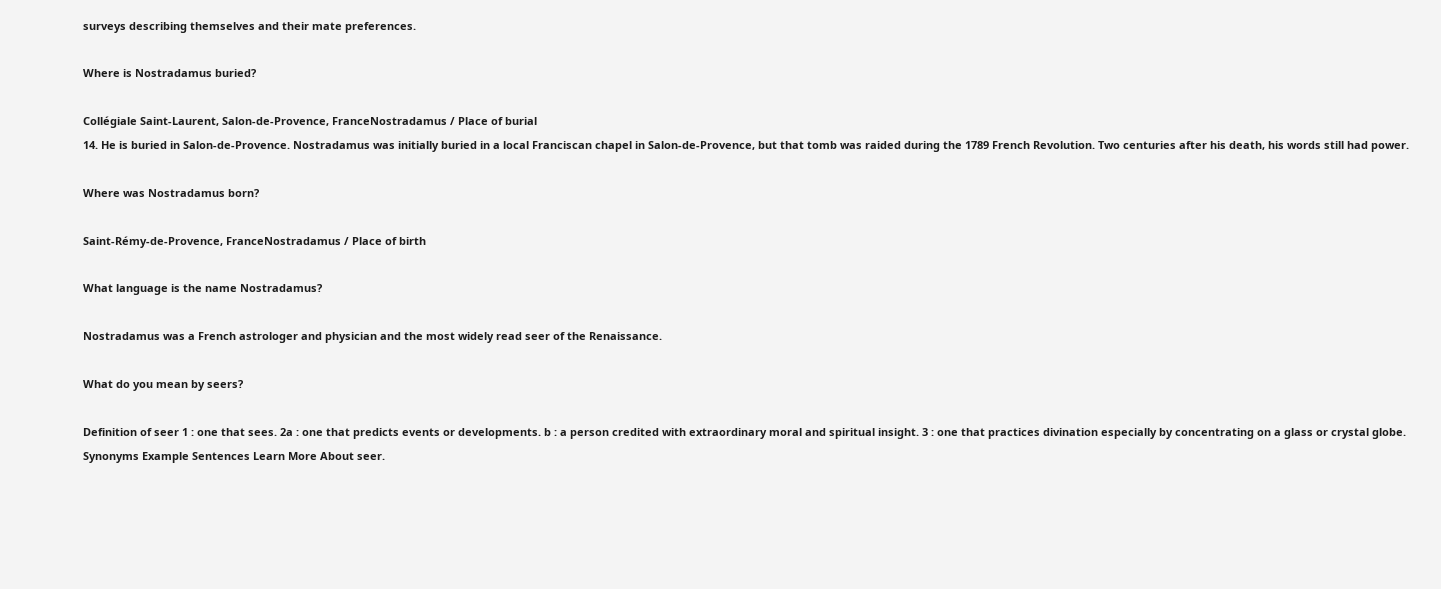surveys describing themselves and their mate preferences.

Where is Nostradamus buried?

Collégiale Saint-Laurent, Salon-de-Provence, FranceNostradamus / Place of burial
14. He is buried in Salon-de-Provence. Nostradamus was initially buried in a local Franciscan chapel in Salon-de-Provence, but that tomb was raided during the 1789 French Revolution. Two centuries after his death, his words still had power.

Where was Nostradamus born?

Saint-Rémy-de-Provence, FranceNostradamus / Place of birth

What language is the name Nostradamus?

Nostradamus was a French astrologer and physician and the most widely read seer of the Renaissance.

What do you mean by seers?

Definition of seer 1 : one that sees. 2a : one that predicts events or developments. b : a person credited with extraordinary moral and spiritual insight. 3 : one that practices divination especially by concentrating on a glass or crystal globe. Synonyms Example Sentences Learn More About seer.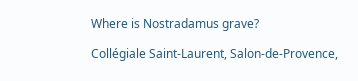Where is Nostradamus grave?

Collégiale Saint-Laurent, Salon-de-Provence,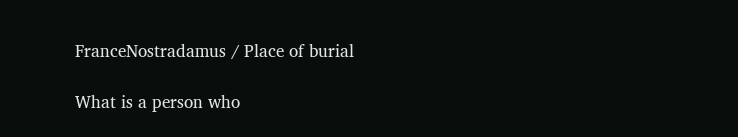FranceNostradamus / Place of burial

What is a person who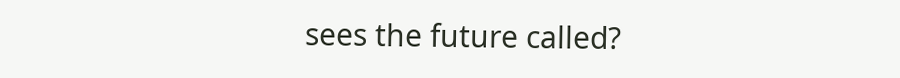sees the future called?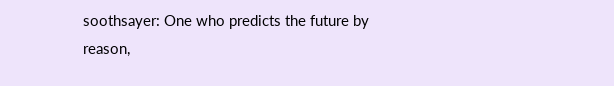soothsayer: One who predicts the future by reason,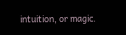intuition, or magic.